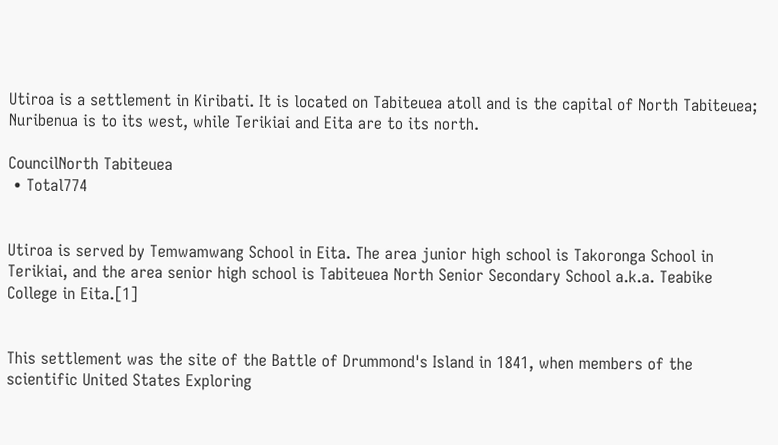Utiroa is a settlement in Kiribati. It is located on Tabiteuea atoll and is the capital of North Tabiteuea; Nuribenua is to its west, while Terikiai and Eita are to its north.

CouncilNorth Tabiteuea
 • Total774


Utiroa is served by Temwamwang School in Eita. The area junior high school is Takoronga School in Terikiai, and the area senior high school is Tabiteuea North Senior Secondary School a.k.a. Teabike College in Eita.[1]


This settlement was the site of the Battle of Drummond's Island in 1841, when members of the scientific United States Exploring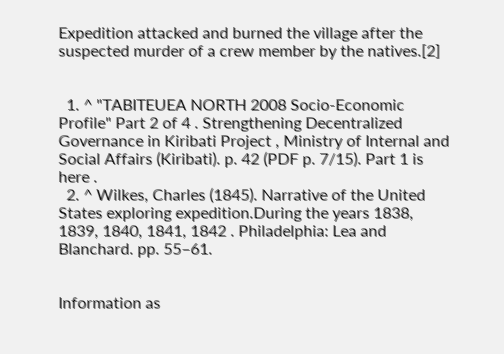Expedition attacked and burned the village after the suspected murder of a crew member by the natives.[2]


  1. ^ "TABITEUEA NORTH 2008 Socio-Economic Profile" Part 2 of 4 . Strengthening Decentralized Governance in Kiribati Project , Ministry of Internal and Social Affairs (Kiribati). p. 42 (PDF p. 7/15). Part 1 is here .
  2. ^ Wilkes, Charles (1845). Narrative of the United States exploring expedition.During the years 1838, 1839, 1840, 1841, 1842 . Philadelphia: Lea and Blanchard. pp. 55–61.


Information as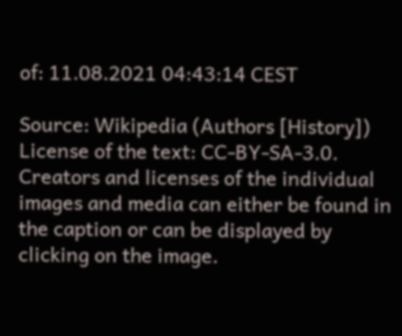of: 11.08.2021 04:43:14 CEST

Source: Wikipedia (Authors [History])    License of the text: CC-BY-SA-3.0. Creators and licenses of the individual images and media can either be found in the caption or can be displayed by clicking on the image.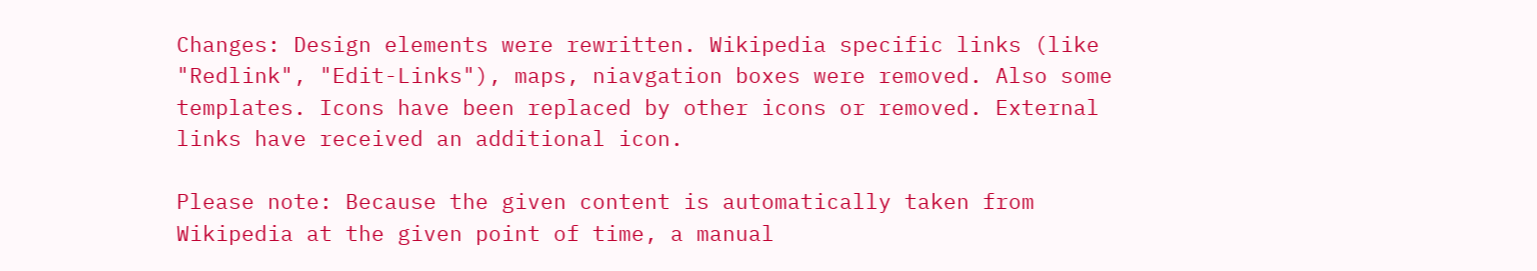Changes: Design elements were rewritten. Wikipedia specific links (like "Redlink", "Edit-Links"), maps, niavgation boxes were removed. Also some templates. Icons have been replaced by other icons or removed. External links have received an additional icon.

Please note: Because the given content is automatically taken from Wikipedia at the given point of time, a manual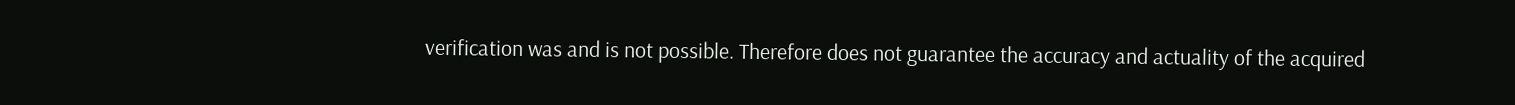verification was and is not possible. Therefore does not guarantee the accuracy and actuality of the acquired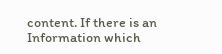content. If there is an Information which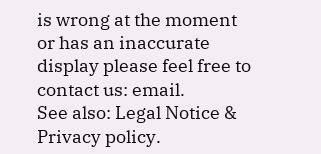is wrong at the moment or has an inaccurate display please feel free to contact us: email.
See also: Legal Notice & Privacy policy.